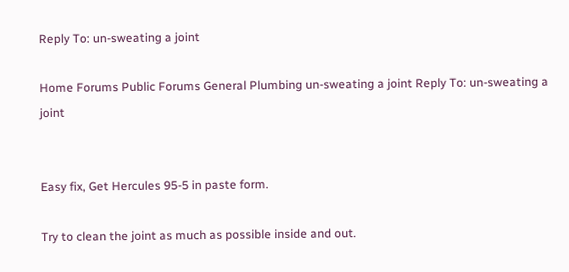Reply To: un-sweating a joint

Home Forums Public Forums General Plumbing un-sweating a joint Reply To: un-sweating a joint


Easy fix, Get Hercules 95-5 in paste form.

Try to clean the joint as much as possible inside and out.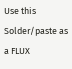Use this Solder/paste as a FLUX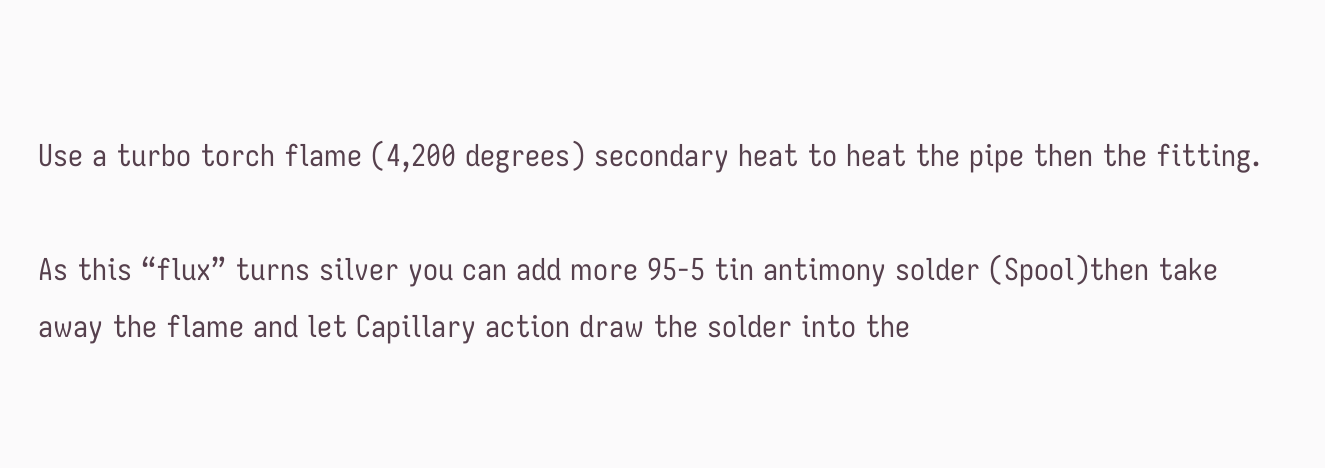Use a turbo torch flame (4,200 degrees) secondary heat to heat the pipe then the fitting.

As this “flux” turns silver you can add more 95-5 tin antimony solder (Spool)then take away the flame and let Capillary action draw the solder into the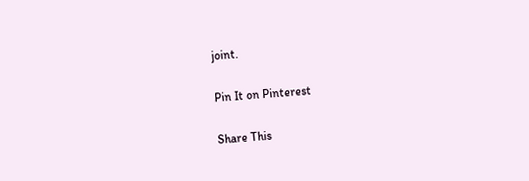joint.

Pin It on Pinterest

Share This